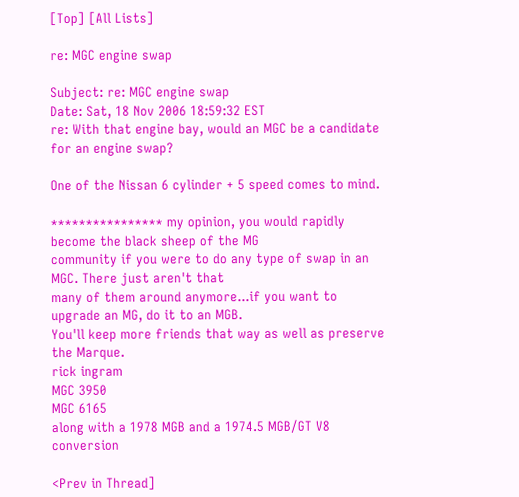[Top] [All Lists]

re: MGC engine swap

Subject: re: MGC engine swap
Date: Sat, 18 Nov 2006 18:59:32 EST
re: With that engine bay, would an MGC be a candidate for an engine swap?

One of the Nissan 6 cylinder + 5 speed comes to mind.

**************** my opinion, you would rapidly become the black sheep of the MG
community if you were to do any type of swap in an MGC. There just aren't that
many of them around anymore...if you want to upgrade an MG, do it to an MGB.
You'll keep more friends that way as well as preserve the Marque.
rick ingram
MGC 3950
MGC 6165
along with a 1978 MGB and a 1974.5 MGB/GT V8  conversion

<Prev in Thread]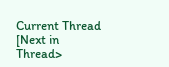Current Thread [Next in Thread>